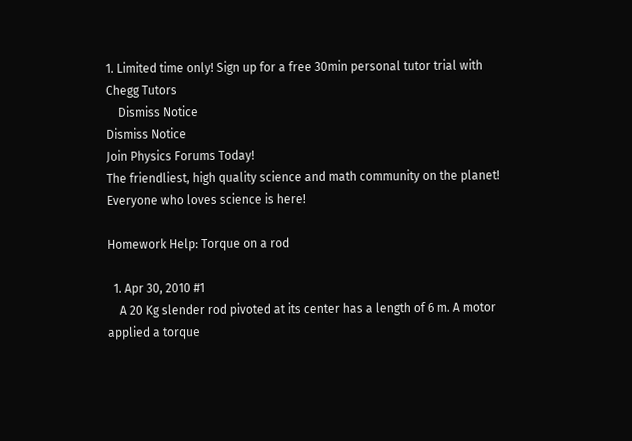1. Limited time only! Sign up for a free 30min personal tutor trial with Chegg Tutors
    Dismiss Notice
Dismiss Notice
Join Physics Forums Today!
The friendliest, high quality science and math community on the planet! Everyone who loves science is here!

Homework Help: Torque on a rod

  1. Apr 30, 2010 #1
    A 20 Kg slender rod pivoted at its center has a length of 6 m. A motor applied a torque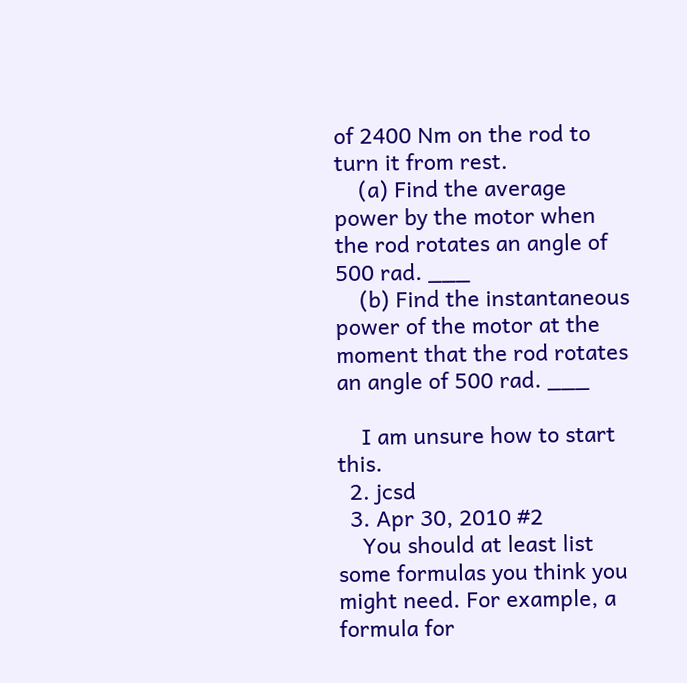of 2400 Nm on the rod to turn it from rest.
    (a) Find the average power by the motor when the rod rotates an angle of 500 rad. ___
    (b) Find the instantaneous power of the motor at the moment that the rod rotates an angle of 500 rad. ___

    I am unsure how to start this.
  2. jcsd
  3. Apr 30, 2010 #2
    You should at least list some formulas you think you might need. For example, a formula for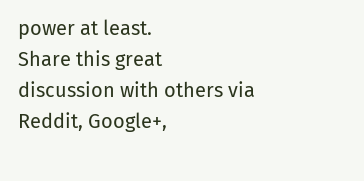power at least.
Share this great discussion with others via Reddit, Google+,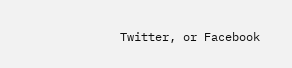Twitter, or Facebook